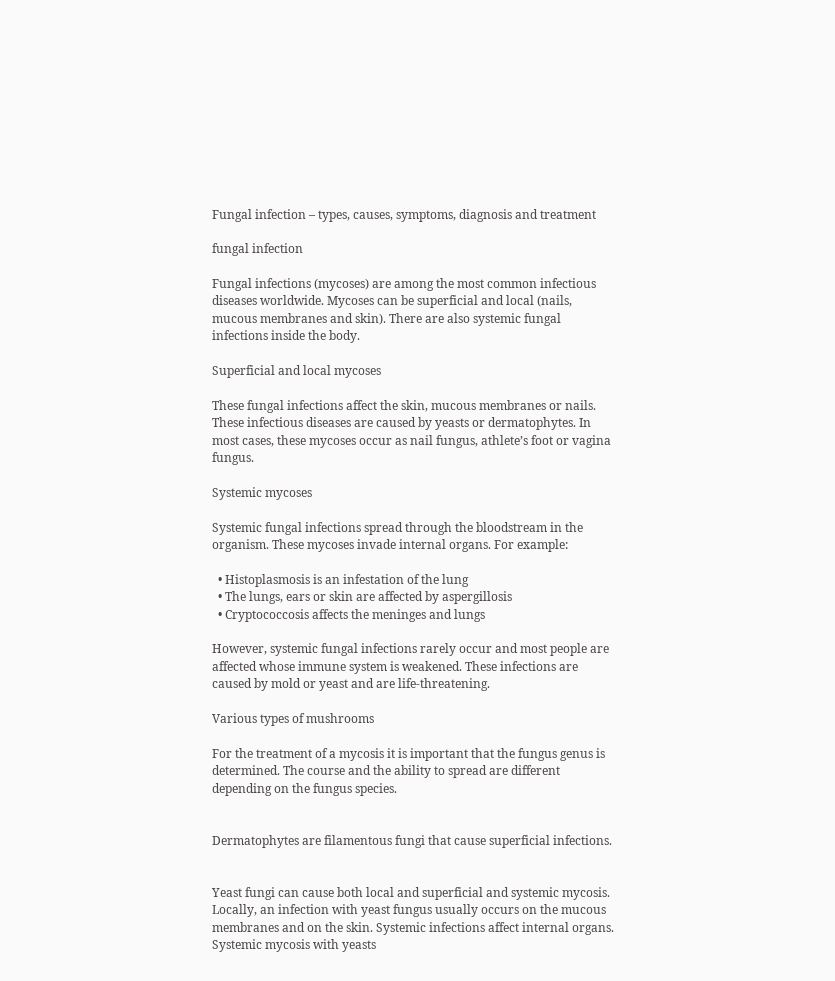Fungal infection – types, causes, symptoms, diagnosis and treatment

fungal infection

Fungal infections (mycoses) are among the most common infectious diseases worldwide. Mycoses can be superficial and local (nails, mucous membranes and skin). There are also systemic fungal infections inside the body.

Superficial and local mycoses

These fungal infections affect the skin, mucous membranes or nails. These infectious diseases are caused by yeasts or dermatophytes. In most cases, these mycoses occur as nail fungus, athlete’s foot or vagina fungus.

Systemic mycoses

Systemic fungal infections spread through the bloodstream in the organism. These mycoses invade internal organs. For example:

  • Histoplasmosis is an infestation of the lung
  • The lungs, ears or skin are affected by aspergillosis
  • Cryptococcosis affects the meninges and lungs

However, systemic fungal infections rarely occur and most people are affected whose immune system is weakened. These infections are caused by mold or yeast and are life-threatening.

Various types of mushrooms

For the treatment of a mycosis it is important that the fungus genus is determined. The course and the ability to spread are different depending on the fungus species.


Dermatophytes are filamentous fungi that cause superficial infections.


Yeast fungi can cause both local and superficial and systemic mycosis. Locally, an infection with yeast fungus usually occurs on the mucous membranes and on the skin. Systemic infections affect internal organs. Systemic mycosis with yeasts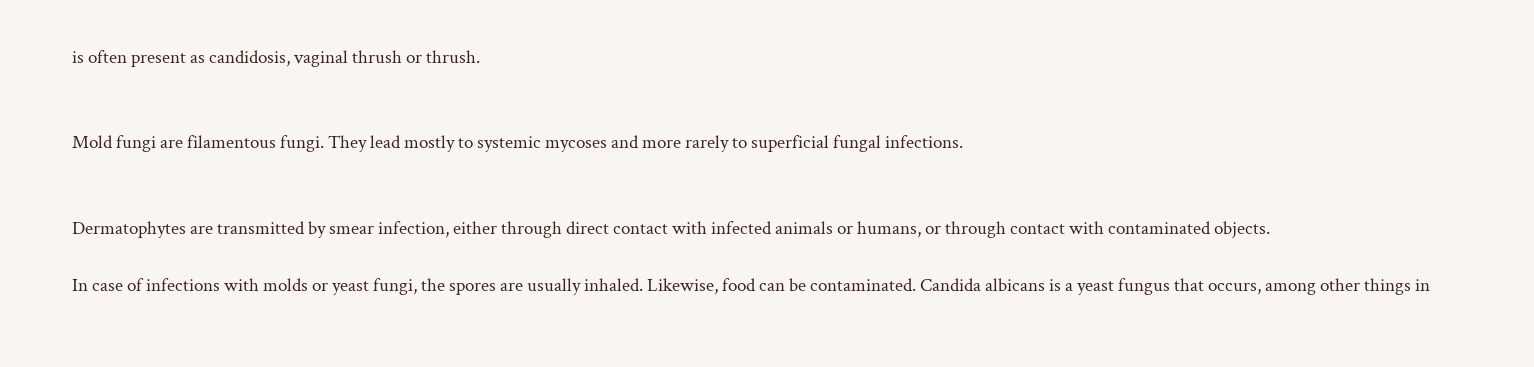is often present as candidosis, vaginal thrush or thrush.


Mold fungi are filamentous fungi. They lead mostly to systemic mycoses and more rarely to superficial fungal infections.


Dermatophytes are transmitted by smear infection, either through direct contact with infected animals or humans, or through contact with contaminated objects.

In case of infections with molds or yeast fungi, the spores are usually inhaled. Likewise, food can be contaminated. Candida albicans is a yeast fungus that occurs, among other things in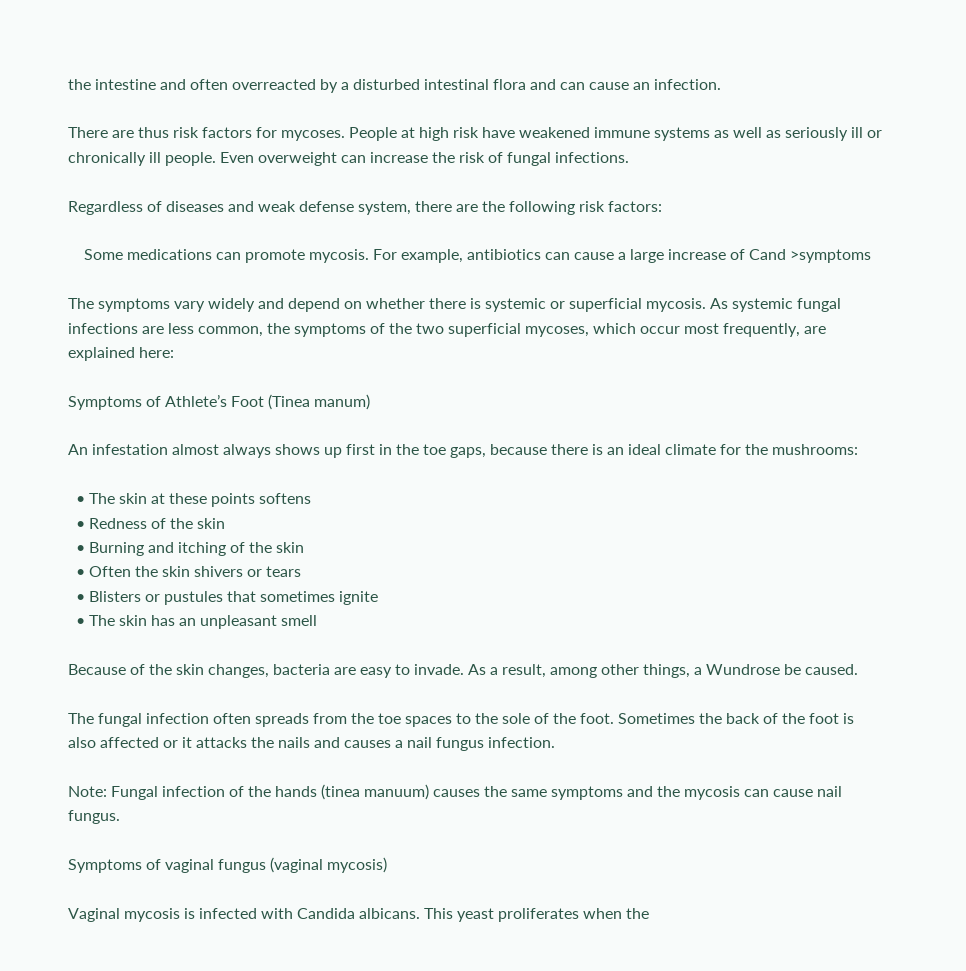the intestine and often overreacted by a disturbed intestinal flora and can cause an infection.

There are thus risk factors for mycoses. People at high risk have weakened immune systems as well as seriously ill or chronically ill people. Even overweight can increase the risk of fungal infections.

Regardless of diseases and weak defense system, there are the following risk factors:

    Some medications can promote mycosis. For example, antibiotics can cause a large increase of Cand >symptoms

The symptoms vary widely and depend on whether there is systemic or superficial mycosis. As systemic fungal infections are less common, the symptoms of the two superficial mycoses, which occur most frequently, are explained here:

Symptoms of Athlete’s Foot (Tinea manum)

An infestation almost always shows up first in the toe gaps, because there is an ideal climate for the mushrooms:

  • The skin at these points softens
  • Redness of the skin
  • Burning and itching of the skin
  • Often the skin shivers or tears
  • Blisters or pustules that sometimes ignite
  • The skin has an unpleasant smell

Because of the skin changes, bacteria are easy to invade. As a result, among other things, a Wundrose be caused.

The fungal infection often spreads from the toe spaces to the sole of the foot. Sometimes the back of the foot is also affected or it attacks the nails and causes a nail fungus infection.

Note: Fungal infection of the hands (tinea manuum) causes the same symptoms and the mycosis can cause nail fungus.

Symptoms of vaginal fungus (vaginal mycosis)

Vaginal mycosis is infected with Candida albicans. This yeast proliferates when the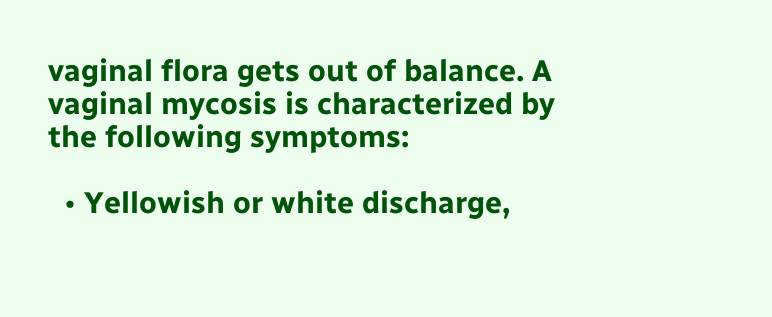vaginal flora gets out of balance. A vaginal mycosis is characterized by the following symptoms:

  • Yellowish or white discharge,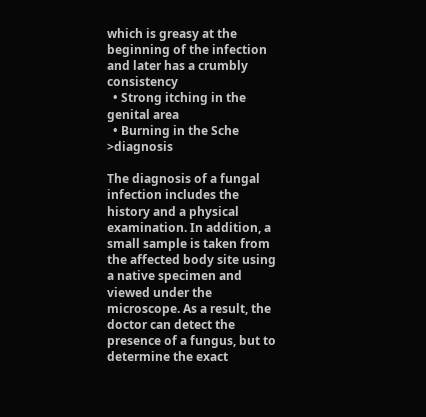which is greasy at the beginning of the infection and later has a crumbly consistency
  • Strong itching in the genital area
  • Burning in the Sche >diagnosis

The diagnosis of a fungal infection includes the history and a physical examination. In addition, a small sample is taken from the affected body site using a native specimen and viewed under the microscope. As a result, the doctor can detect the presence of a fungus, but to determine the exact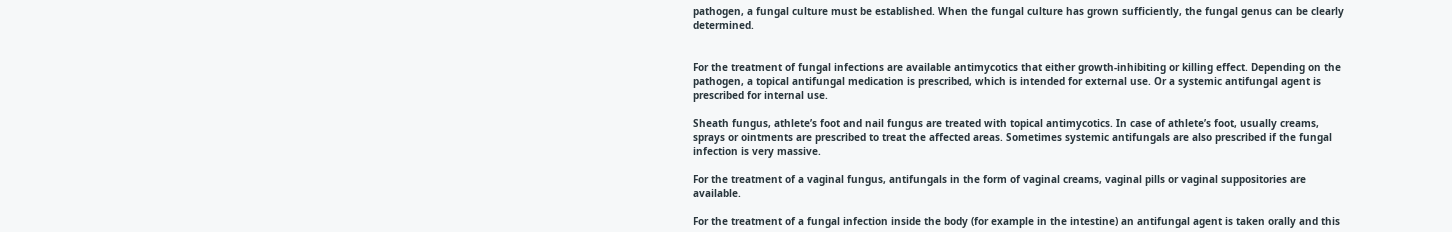pathogen, a fungal culture must be established. When the fungal culture has grown sufficiently, the fungal genus can be clearly determined.


For the treatment of fungal infections are available antimycotics that either growth-inhibiting or killing effect. Depending on the pathogen, a topical antifungal medication is prescribed, which is intended for external use. Or a systemic antifungal agent is prescribed for internal use.

Sheath fungus, athlete’s foot and nail fungus are treated with topical antimycotics. In case of athlete’s foot, usually creams, sprays or ointments are prescribed to treat the affected areas. Sometimes systemic antifungals are also prescribed if the fungal infection is very massive.

For the treatment of a vaginal fungus, antifungals in the form of vaginal creams, vaginal pills or vaginal suppositories are available.

For the treatment of a fungal infection inside the body (for example in the intestine) an antifungal agent is taken orally and this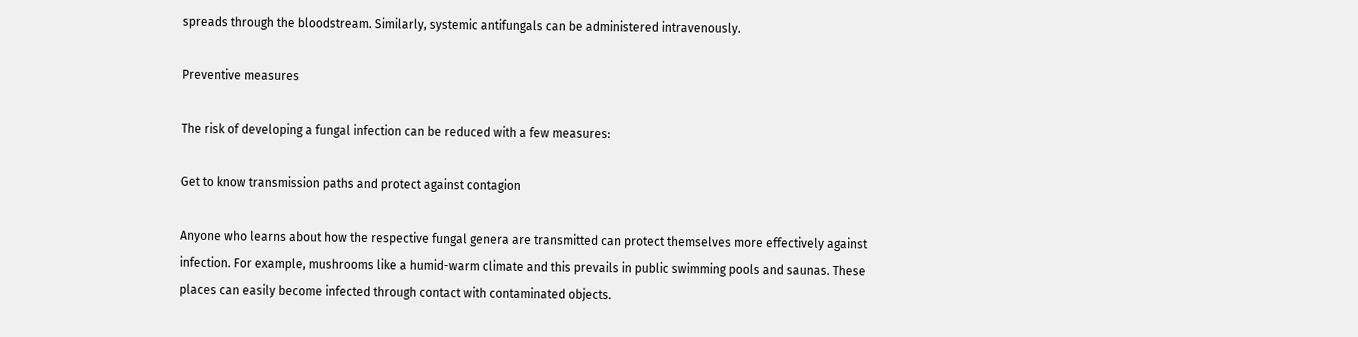spreads through the bloodstream. Similarly, systemic antifungals can be administered intravenously.

Preventive measures

The risk of developing a fungal infection can be reduced with a few measures:

Get to know transmission paths and protect against contagion

Anyone who learns about how the respective fungal genera are transmitted can protect themselves more effectively against infection. For example, mushrooms like a humid-warm climate and this prevails in public swimming pools and saunas. These places can easily become infected through contact with contaminated objects.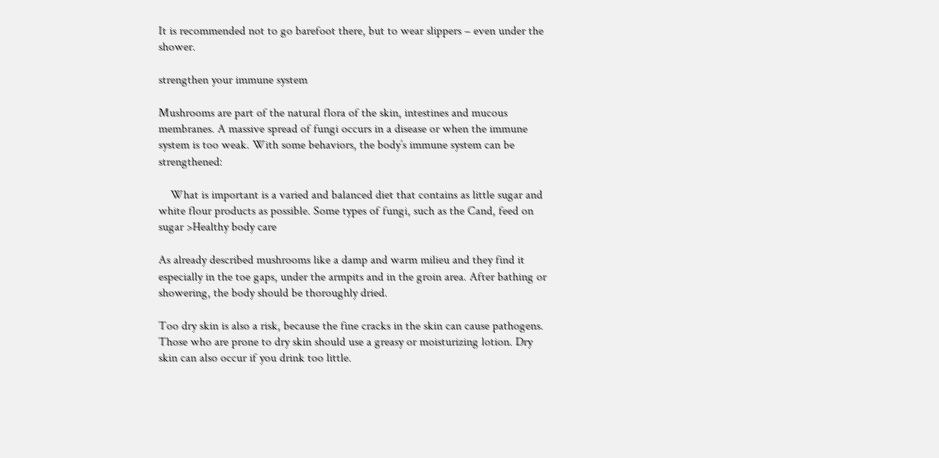It is recommended not to go barefoot there, but to wear slippers – even under the shower.

strengthen your immune system

Mushrooms are part of the natural flora of the skin, intestines and mucous membranes. A massive spread of fungi occurs in a disease or when the immune system is too weak. With some behaviors, the body’s immune system can be strengthened:

    What is important is a varied and balanced diet that contains as little sugar and white flour products as possible. Some types of fungi, such as the Cand, feed on sugar >Healthy body care

As already described mushrooms like a damp and warm milieu and they find it especially in the toe gaps, under the armpits and in the groin area. After bathing or showering, the body should be thoroughly dried.

Too dry skin is also a risk, because the fine cracks in the skin can cause pathogens. Those who are prone to dry skin should use a greasy or moisturizing lotion. Dry skin can also occur if you drink too little.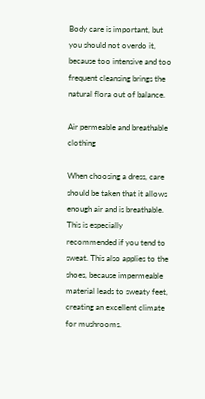Body care is important, but you should not overdo it, because too intensive and too frequent cleansing brings the natural flora out of balance.

Air permeable and breathable clothing

When choosing a dress, care should be taken that it allows enough air and is breathable. This is especially recommended if you tend to sweat. This also applies to the shoes, because impermeable material leads to sweaty feet, creating an excellent climate for mushrooms.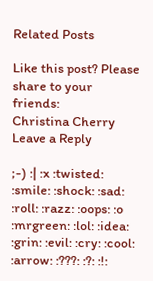Related Posts

Like this post? Please share to your friends:
Christina Cherry
Leave a Reply

;-) :| :x :twisted: :smile: :shock: :sad: :roll: :razz: :oops: :o :mrgreen: :lol: :idea: :grin: :evil: :cry: :cool: :arrow: :???: :?: :!: